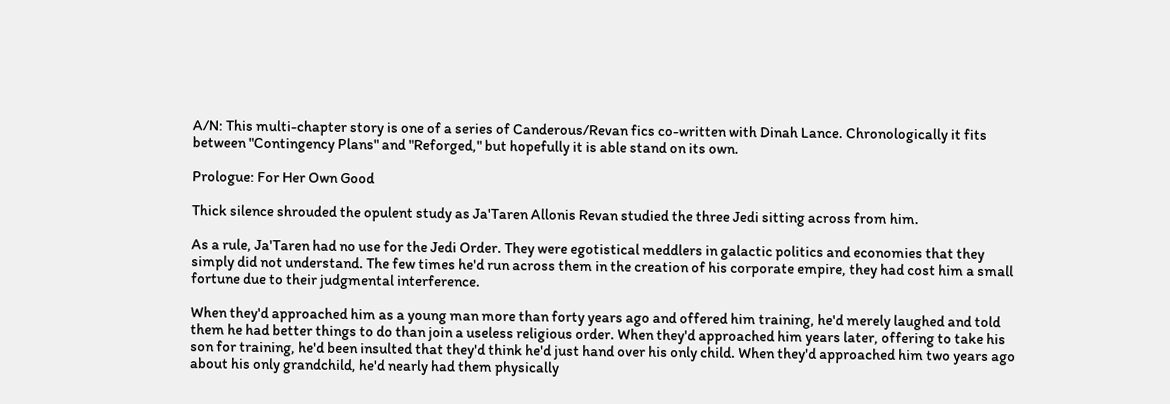A/N: This multi-chapter story is one of a series of Canderous/Revan fics co-written with Dinah Lance. Chronologically it fits between "Contingency Plans" and "Reforged," but hopefully it is able stand on its own.

Prologue: For Her Own Good

Thick silence shrouded the opulent study as Ja'Taren Allonis Revan studied the three Jedi sitting across from him.

As a rule, Ja'Taren had no use for the Jedi Order. They were egotistical meddlers in galactic politics and economies that they simply did not understand. The few times he'd run across them in the creation of his corporate empire, they had cost him a small fortune due to their judgmental interference.

When they'd approached him as a young man more than forty years ago and offered him training, he'd merely laughed and told them he had better things to do than join a useless religious order. When they'd approached him years later, offering to take his son for training, he'd been insulted that they'd think he'd just hand over his only child. When they'd approached him two years ago about his only grandchild, he'd nearly had them physically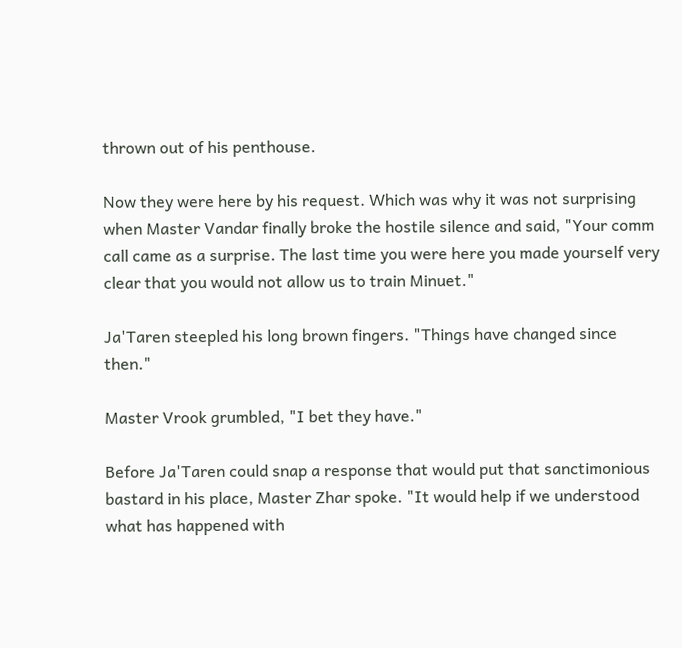thrown out of his penthouse.

Now they were here by his request. Which was why it was not surprising when Master Vandar finally broke the hostile silence and said, "Your comm call came as a surprise. The last time you were here you made yourself very clear that you would not allow us to train Minuet."

Ja'Taren steepled his long brown fingers. "Things have changed since then."

Master Vrook grumbled, "I bet they have."

Before Ja'Taren could snap a response that would put that sanctimonious bastard in his place, Master Zhar spoke. "It would help if we understood what has happened with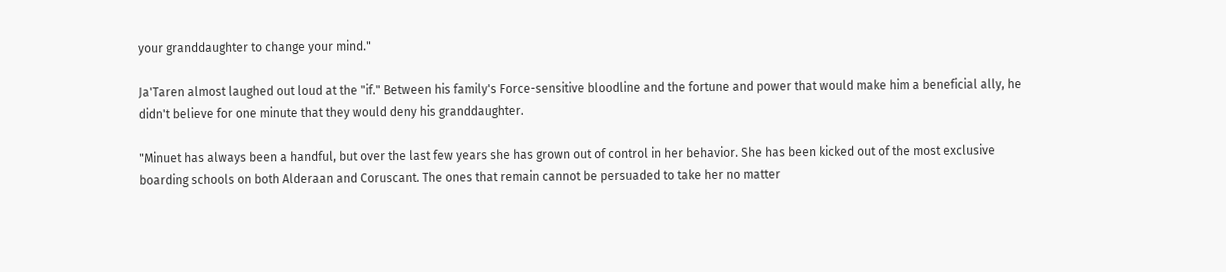your granddaughter to change your mind."

Ja'Taren almost laughed out loud at the "if." Between his family's Force-sensitive bloodline and the fortune and power that would make him a beneficial ally, he didn't believe for one minute that they would deny his granddaughter.

"Minuet has always been a handful, but over the last few years she has grown out of control in her behavior. She has been kicked out of the most exclusive boarding schools on both Alderaan and Coruscant. The ones that remain cannot be persuaded to take her no matter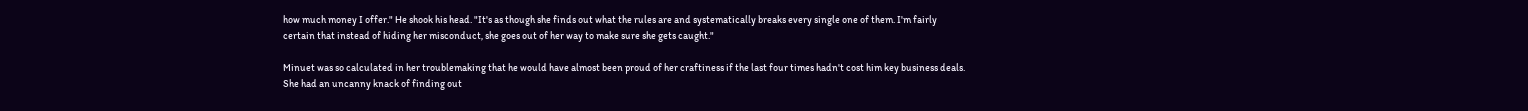how much money I offer." He shook his head. "It's as though she finds out what the rules are and systematically breaks every single one of them. I'm fairly certain that instead of hiding her misconduct, she goes out of her way to make sure she gets caught."

Minuet was so calculated in her troublemaking that he would have almost been proud of her craftiness if the last four times hadn't cost him key business deals. She had an uncanny knack of finding out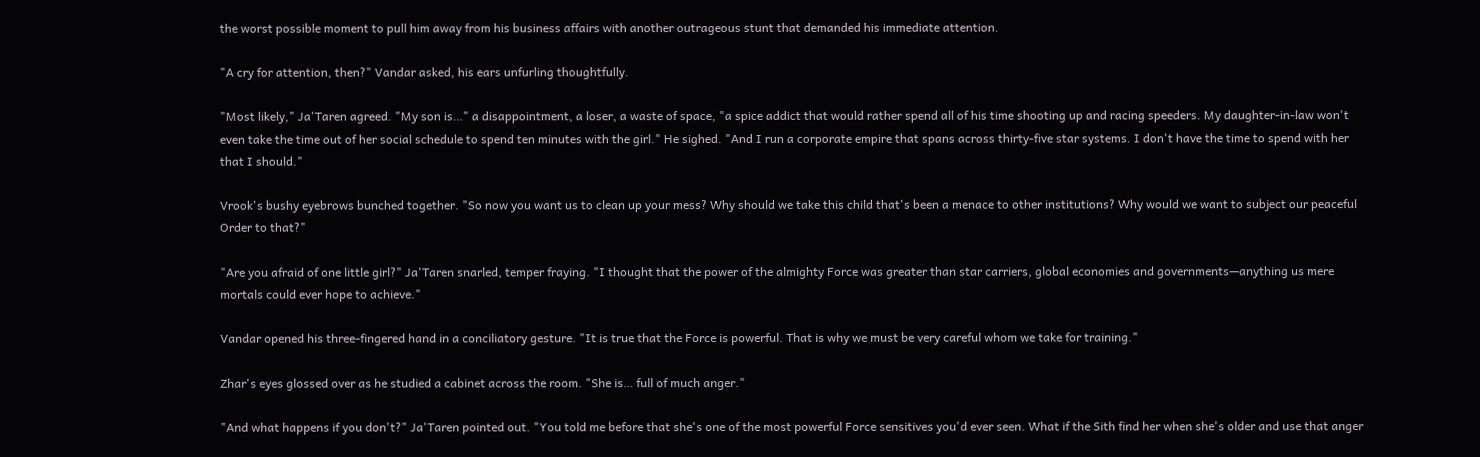the worst possible moment to pull him away from his business affairs with another outrageous stunt that demanded his immediate attention.

"A cry for attention, then?" Vandar asked, his ears unfurling thoughtfully.

"Most likely," Ja'Taren agreed. "My son is…" a disappointment, a loser, a waste of space, "a spice addict that would rather spend all of his time shooting up and racing speeders. My daughter-in-law won't even take the time out of her social schedule to spend ten minutes with the girl." He sighed. "And I run a corporate empire that spans across thirty-five star systems. I don't have the time to spend with her that I should."

Vrook's bushy eyebrows bunched together. "So now you want us to clean up your mess? Why should we take this child that's been a menace to other institutions? Why would we want to subject our peaceful Order to that?"

"Are you afraid of one little girl?" Ja'Taren snarled, temper fraying. "I thought that the power of the almighty Force was greater than star carriers, global economies and governments—anything us mere mortals could ever hope to achieve."

Vandar opened his three-fingered hand in a conciliatory gesture. "It is true that the Force is powerful. That is why we must be very careful whom we take for training."

Zhar's eyes glossed over as he studied a cabinet across the room. "She is… full of much anger."

"And what happens if you don't?" Ja'Taren pointed out. "You told me before that she's one of the most powerful Force sensitives you'd ever seen. What if the Sith find her when she's older and use that anger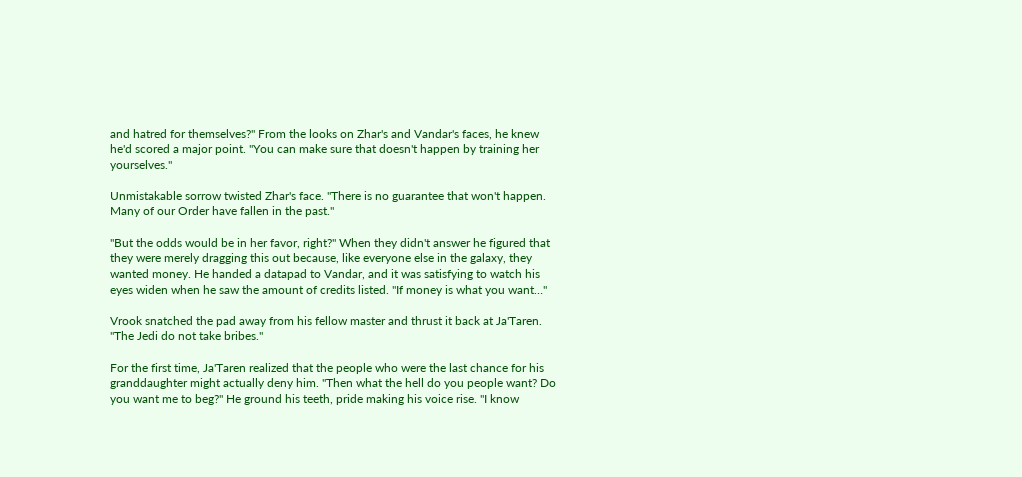and hatred for themselves?" From the looks on Zhar's and Vandar's faces, he knew he'd scored a major point. "You can make sure that doesn't happen by training her yourselves."

Unmistakable sorrow twisted Zhar's face. "There is no guarantee that won't happen. Many of our Order have fallen in the past."

"But the odds would be in her favor, right?" When they didn't answer he figured that they were merely dragging this out because, like everyone else in the galaxy, they wanted money. He handed a datapad to Vandar, and it was satisfying to watch his eyes widen when he saw the amount of credits listed. "If money is what you want…"

Vrook snatched the pad away from his fellow master and thrust it back at Ja'Taren. "The Jedi do not take bribes."

For the first time, Ja'Taren realized that the people who were the last chance for his granddaughter might actually deny him. "Then what the hell do you people want? Do you want me to beg?" He ground his teeth, pride making his voice rise. "I know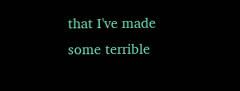that I've made some terrible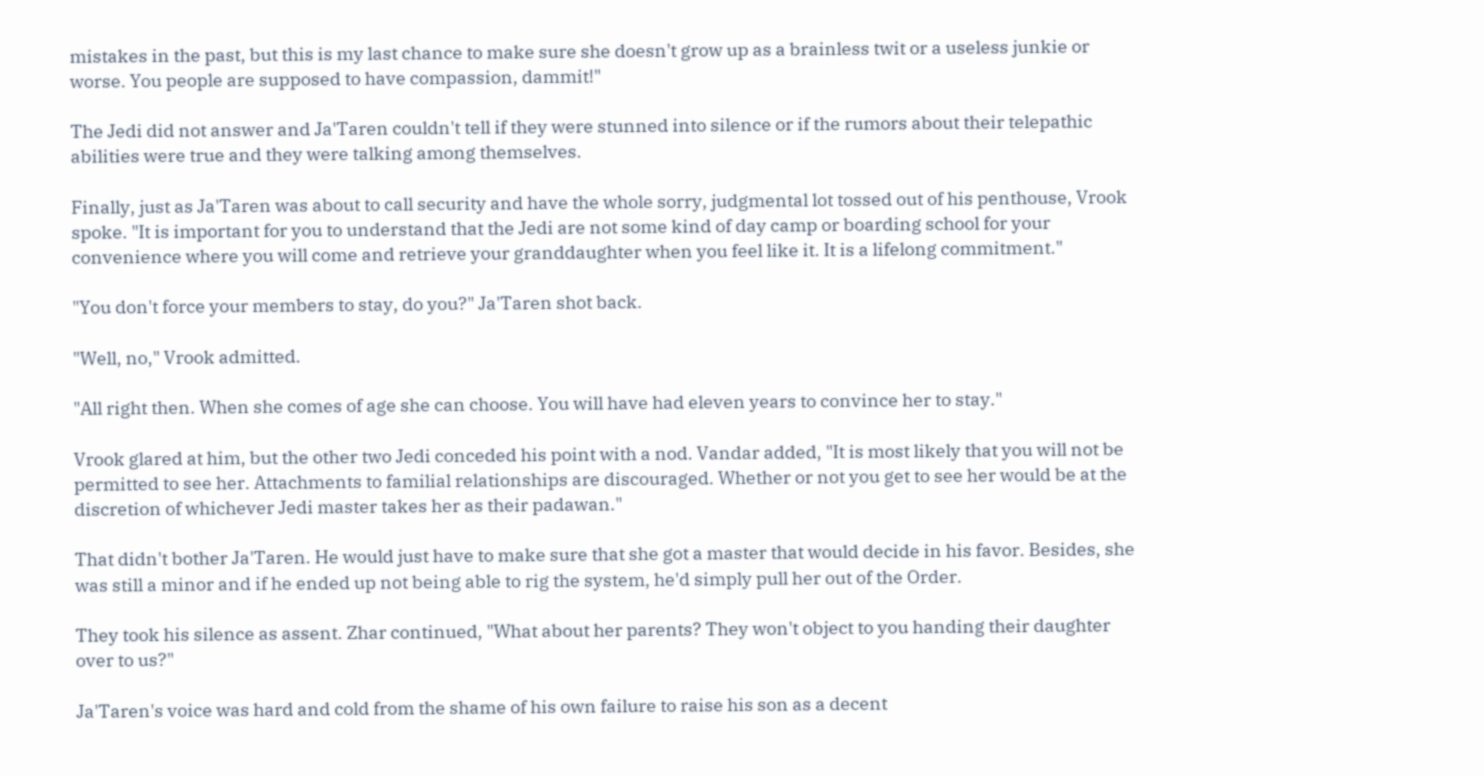mistakes in the past, but this is my last chance to make sure she doesn't grow up as a brainless twit or a useless junkie or worse. You people are supposed to have compassion, dammit!"

The Jedi did not answer and Ja'Taren couldn't tell if they were stunned into silence or if the rumors about their telepathic abilities were true and they were talking among themselves.

Finally, just as Ja'Taren was about to call security and have the whole sorry, judgmental lot tossed out of his penthouse, Vrook spoke. "It is important for you to understand that the Jedi are not some kind of day camp or boarding school for your convenience where you will come and retrieve your granddaughter when you feel like it. It is a lifelong commitment."

"You don't force your members to stay, do you?" Ja'Taren shot back.

"Well, no," Vrook admitted.

"All right then. When she comes of age she can choose. You will have had eleven years to convince her to stay."

Vrook glared at him, but the other two Jedi conceded his point with a nod. Vandar added, "It is most likely that you will not be permitted to see her. Attachments to familial relationships are discouraged. Whether or not you get to see her would be at the discretion of whichever Jedi master takes her as their padawan."

That didn't bother Ja'Taren. He would just have to make sure that she got a master that would decide in his favor. Besides, she was still a minor and if he ended up not being able to rig the system, he'd simply pull her out of the Order.

They took his silence as assent. Zhar continued, "What about her parents? They won't object to you handing their daughter over to us?"

Ja'Taren's voice was hard and cold from the shame of his own failure to raise his son as a decent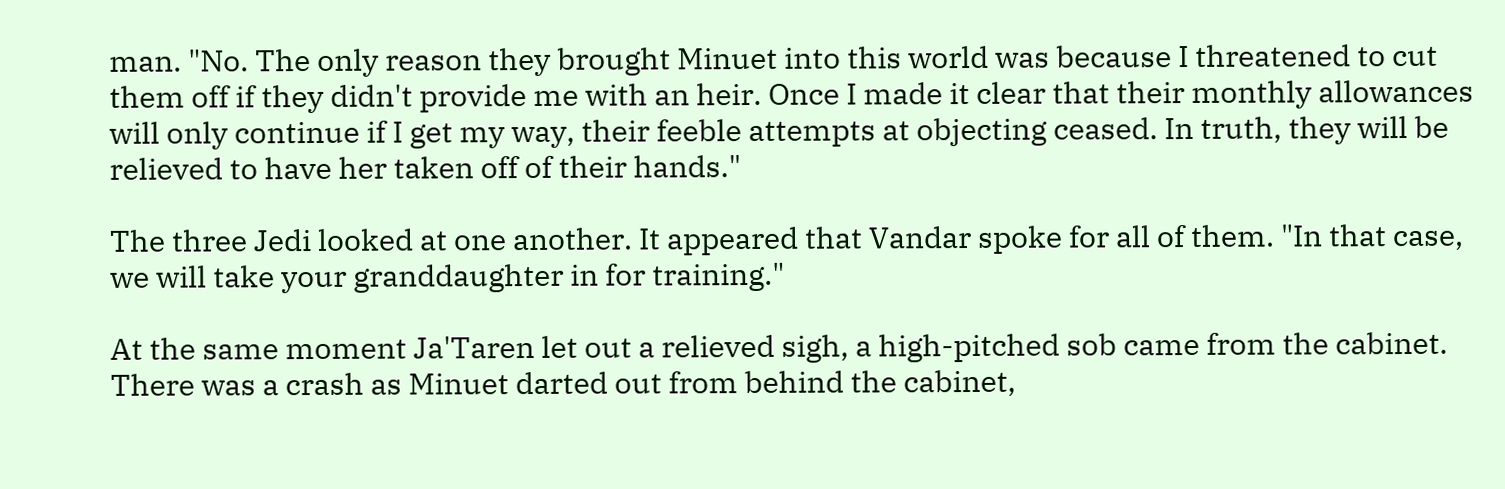man. "No. The only reason they brought Minuet into this world was because I threatened to cut them off if they didn't provide me with an heir. Once I made it clear that their monthly allowances will only continue if I get my way, their feeble attempts at objecting ceased. In truth, they will be relieved to have her taken off of their hands."

The three Jedi looked at one another. It appeared that Vandar spoke for all of them. "In that case, we will take your granddaughter in for training."

At the same moment Ja'Taren let out a relieved sigh, a high-pitched sob came from the cabinet. There was a crash as Minuet darted out from behind the cabinet,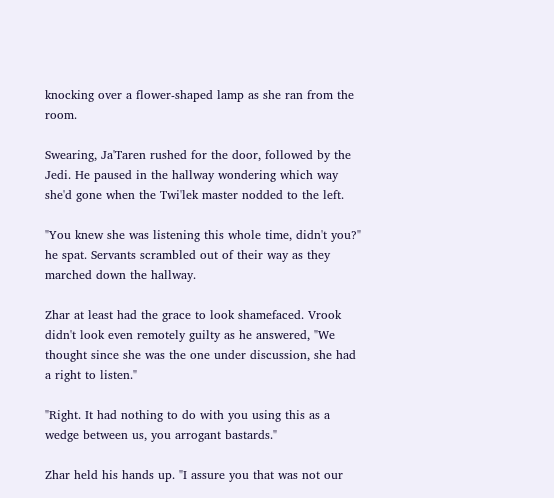knocking over a flower-shaped lamp as she ran from the room.

Swearing, Ja'Taren rushed for the door, followed by the Jedi. He paused in the hallway wondering which way she'd gone when the Twi'lek master nodded to the left.

"You knew she was listening this whole time, didn't you?" he spat. Servants scrambled out of their way as they marched down the hallway.

Zhar at least had the grace to look shamefaced. Vrook didn't look even remotely guilty as he answered, "We thought since she was the one under discussion, she had a right to listen."

"Right. It had nothing to do with you using this as a wedge between us, you arrogant bastards."

Zhar held his hands up. "I assure you that was not our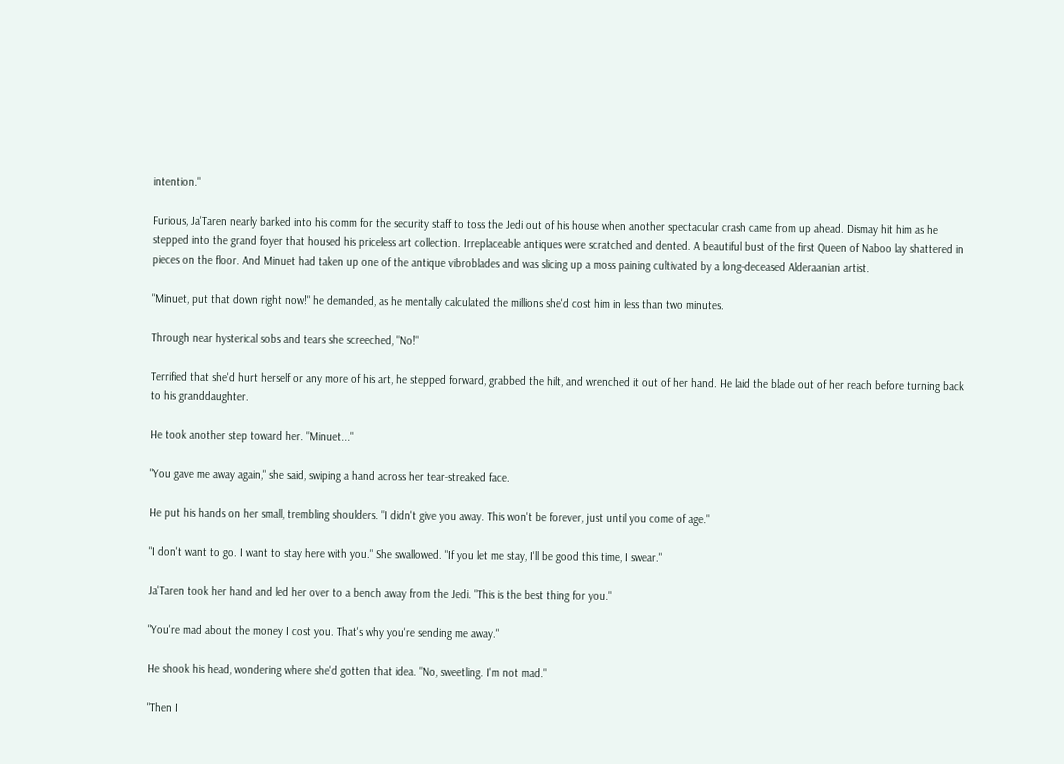intention."

Furious, Ja'Taren nearly barked into his comm for the security staff to toss the Jedi out of his house when another spectacular crash came from up ahead. Dismay hit him as he stepped into the grand foyer that housed his priceless art collection. Irreplaceable antiques were scratched and dented. A beautiful bust of the first Queen of Naboo lay shattered in pieces on the floor. And Minuet had taken up one of the antique vibroblades and was slicing up a moss paining cultivated by a long-deceased Alderaanian artist.

"Minuet, put that down right now!" he demanded, as he mentally calculated the millions she'd cost him in less than two minutes.

Through near hysterical sobs and tears she screeched, "No!"

Terrified that she'd hurt herself or any more of his art, he stepped forward, grabbed the hilt, and wrenched it out of her hand. He laid the blade out of her reach before turning back to his granddaughter.

He took another step toward her. "Minuet..."

"You gave me away again," she said, swiping a hand across her tear-streaked face.

He put his hands on her small, trembling shoulders. "I didn't give you away. This won't be forever, just until you come of age."

"I don't want to go. I want to stay here with you." She swallowed. "If you let me stay, I'll be good this time, I swear."

Ja'Taren took her hand and led her over to a bench away from the Jedi. "This is the best thing for you."

"You're mad about the money I cost you. That's why you're sending me away."

He shook his head, wondering where she'd gotten that idea. "No, sweetling. I'm not mad."

"Then I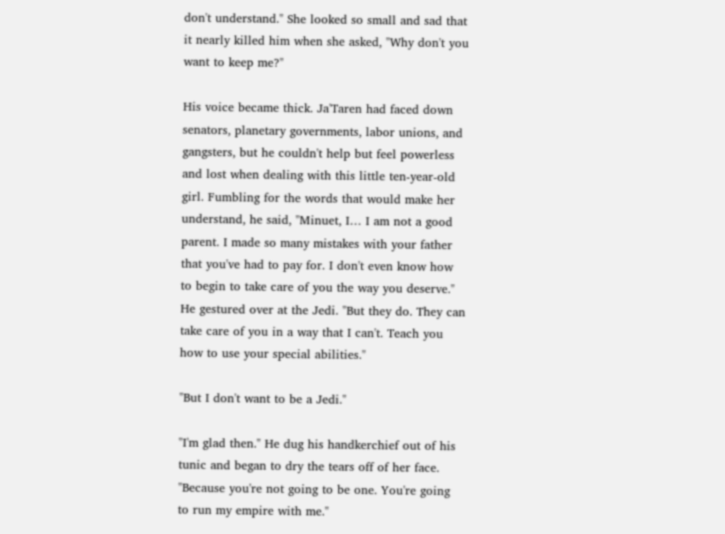don't understand." She looked so small and sad that it nearly killed him when she asked, "Why don't you want to keep me?"

His voice became thick. Ja'Taren had faced down senators, planetary governments, labor unions, and gangsters, but he couldn't help but feel powerless and lost when dealing with this little ten-year-old girl. Fumbling for the words that would make her understand, he said, "Minuet, I… I am not a good parent. I made so many mistakes with your father that you've had to pay for. I don't even know how to begin to take care of you the way you deserve." He gestured over at the Jedi. "But they do. They can take care of you in a way that I can't. Teach you how to use your special abilities."

"But I don't want to be a Jedi."

"I'm glad then." He dug his handkerchief out of his tunic and began to dry the tears off of her face. "Because you're not going to be one. You're going to run my empire with me."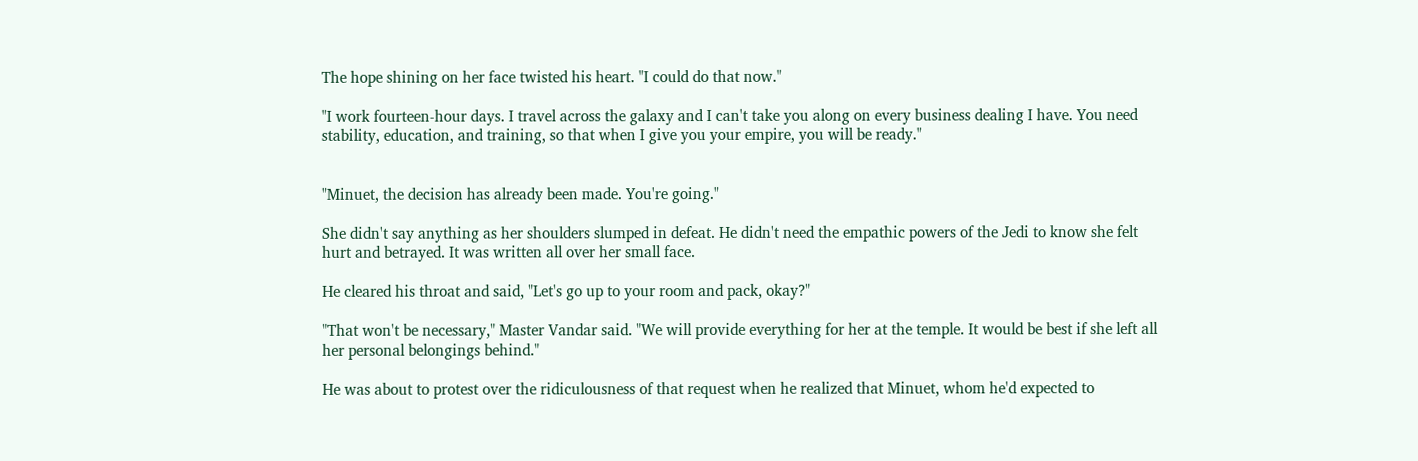The hope shining on her face twisted his heart. "I could do that now."

"I work fourteen-hour days. I travel across the galaxy and I can't take you along on every business dealing I have. You need stability, education, and training, so that when I give you your empire, you will be ready."


"Minuet, the decision has already been made. You're going."

She didn't say anything as her shoulders slumped in defeat. He didn't need the empathic powers of the Jedi to know she felt hurt and betrayed. It was written all over her small face.

He cleared his throat and said, "Let's go up to your room and pack, okay?"

"That won't be necessary," Master Vandar said. "We will provide everything for her at the temple. It would be best if she left all her personal belongings behind."

He was about to protest over the ridiculousness of that request when he realized that Minuet, whom he'd expected to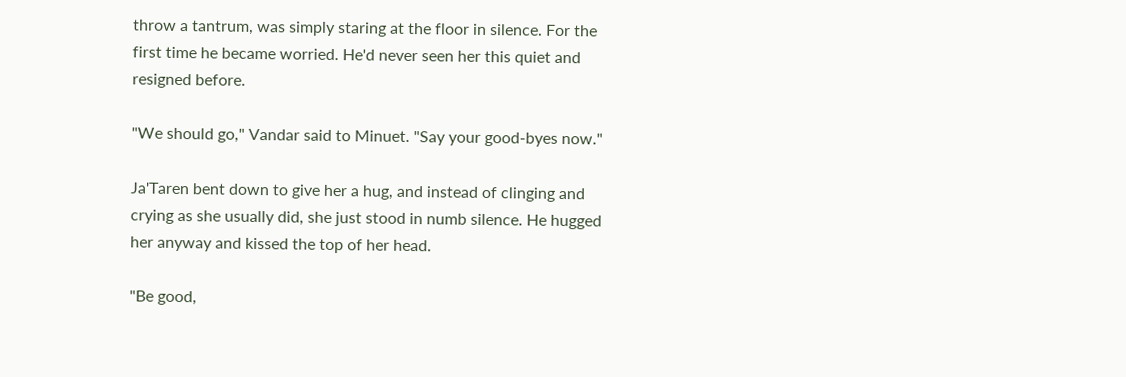throw a tantrum, was simply staring at the floor in silence. For the first time he became worried. He'd never seen her this quiet and resigned before.

"We should go," Vandar said to Minuet. "Say your good-byes now."

Ja'Taren bent down to give her a hug, and instead of clinging and crying as she usually did, she just stood in numb silence. He hugged her anyway and kissed the top of her head.

"Be good,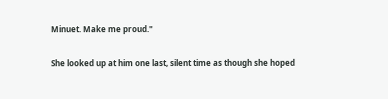Minuet. Make me proud."

She looked up at him one last, silent time as though she hoped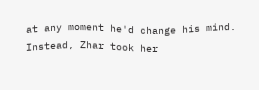at any moment he'd change his mind. Instead, Zhar took her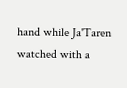hand while Ja'Taren watched with a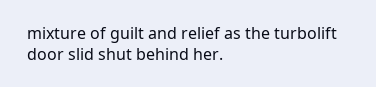mixture of guilt and relief as the turbolift door slid shut behind her.